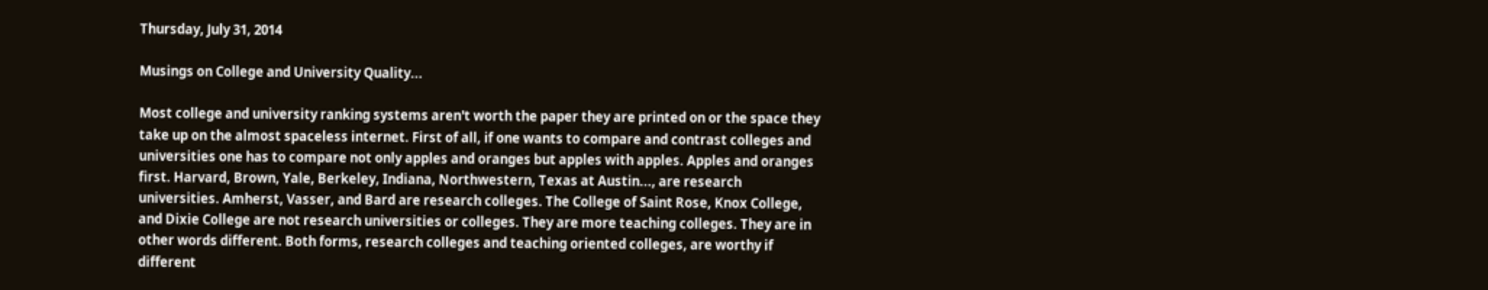Thursday, July 31, 2014

Musings on College and University Quality...

Most college and university ranking systems aren't worth the paper they are printed on or the space they take up on the almost spaceless internet. First of all, if one wants to compare and contrast colleges and universities one has to compare not only apples and oranges but apples with apples. Apples and oranges first. Harvard, Brown, Yale, Berkeley, Indiana, Northwestern, Texas at Austin..., are research universities. Amherst, Vasser, and Bard are research colleges. The College of Saint Rose, Knox College, and Dixie College are not research universities or colleges. They are more teaching colleges. They are in other words different. Both forms, research colleges and teaching oriented colleges, are worthy if different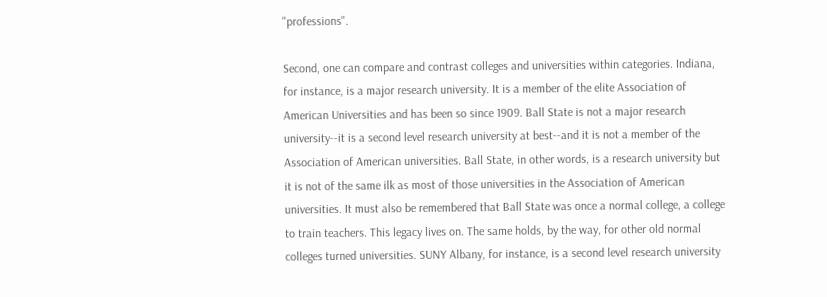"professions".

Second, one can compare and contrast colleges and universities within categories. Indiana, for instance, is a major research university. It is a member of the elite Association of American Universities and has been so since 1909. Ball State is not a major research university--it is a second level research university at best--and it is not a member of the Association of American universities. Ball State, in other words, is a research university but it is not of the same ilk as most of those universities in the Association of American universities. It must also be remembered that Ball State was once a normal college, a college to train teachers. This legacy lives on. The same holds, by the way, for other old normal colleges turned universities. SUNY Albany, for instance, is a second level research university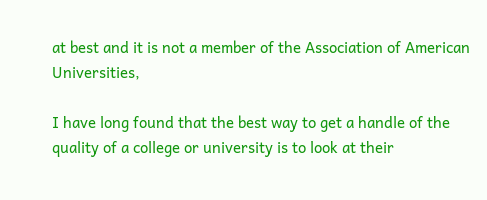at best and it is not a member of the Association of American Universities,

I have long found that the best way to get a handle of the quality of a college or university is to look at their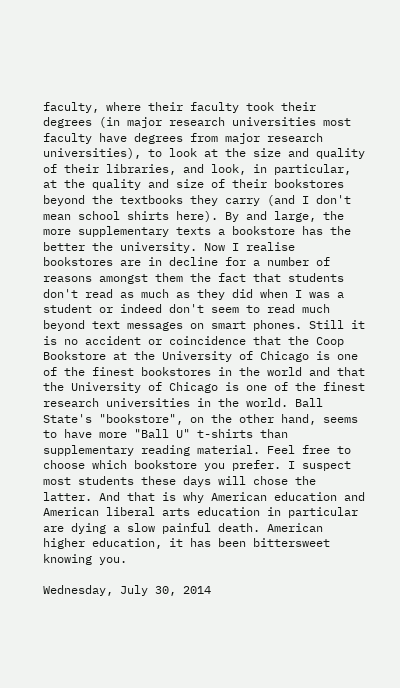faculty, where their faculty took their degrees (in major research universities most faculty have degrees from major research universities), to look at the size and quality of their libraries, and look, in particular, at the quality and size of their bookstores beyond the textbooks they carry (and I don't mean school shirts here). By and large, the more supplementary texts a bookstore has the better the university. Now I realise bookstores are in decline for a number of reasons amongst them the fact that students don't read as much as they did when I was a student or indeed don't seem to read much beyond text messages on smart phones. Still it is no accident or coincidence that the Coop Bookstore at the University of Chicago is one of the finest bookstores in the world and that the University of Chicago is one of the finest research universities in the world. Ball State's "bookstore", on the other hand, seems to have more "Ball U" t-shirts than supplementary reading material. Feel free to choose which bookstore you prefer. I suspect most students these days will chose the latter. And that is why American education and American liberal arts education in particular are dying a slow painful death. American higher education, it has been bittersweet knowing you.

Wednesday, July 30, 2014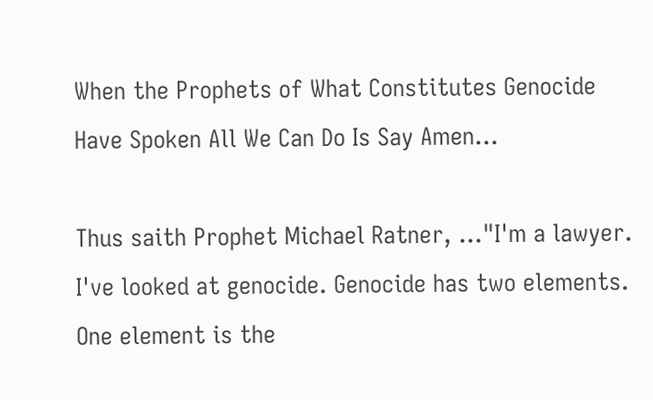When the Prophets of What Constitutes Genocide Have Spoken All We Can Do Is Say Amen...

Thus saith Prophet Michael Ratner, ..."I'm a lawyer. I've looked at genocide. Genocide has two elements. One element is the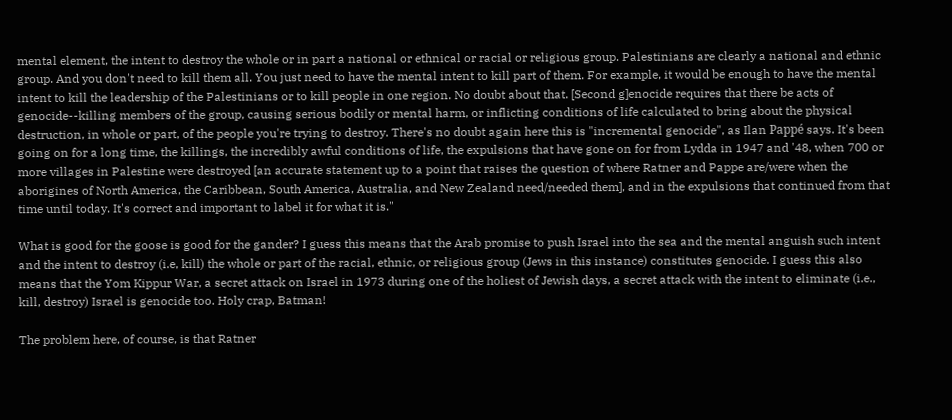mental element, the intent to destroy the whole or in part a national or ethnical or racial or religious group. Palestinians are clearly a national and ethnic group. And you don't need to kill them all. You just need to have the mental intent to kill part of them. For example, it would be enough to have the mental intent to kill the leadership of the Palestinians or to kill people in one region. No doubt about that. [Second g]enocide requires that there be acts of genocide--killing members of the group, causing serious bodily or mental harm, or inflicting conditions of life calculated to bring about the physical destruction, in whole or part, of the people you're trying to destroy. There's no doubt again here this is "incremental genocide", as Ilan Pappé says. It's been going on for a long time, the killings, the incredibly awful conditions of life, the expulsions that have gone on for from Lydda in 1947 and '48, when 700 or more villages in Palestine were destroyed [an accurate statement up to a point that raises the question of where Ratner and Pappe are/were when the aborigines of North America, the Caribbean, South America, Australia, and New Zealand need/needed them], and in the expulsions that continued from that time until today. It's correct and important to label it for what it is."

What is good for the goose is good for the gander? I guess this means that the Arab promise to push Israel into the sea and the mental anguish such intent and the intent to destroy (i.e, kill) the whole or part of the racial, ethnic, or religious group (Jews in this instance) constitutes genocide. I guess this also means that the Yom Kippur War, a secret attack on Israel in 1973 during one of the holiest of Jewish days, a secret attack with the intent to eliminate (i.e., kill, destroy) Israel is genocide too. Holy crap, Batman!

The problem here, of course, is that Ratner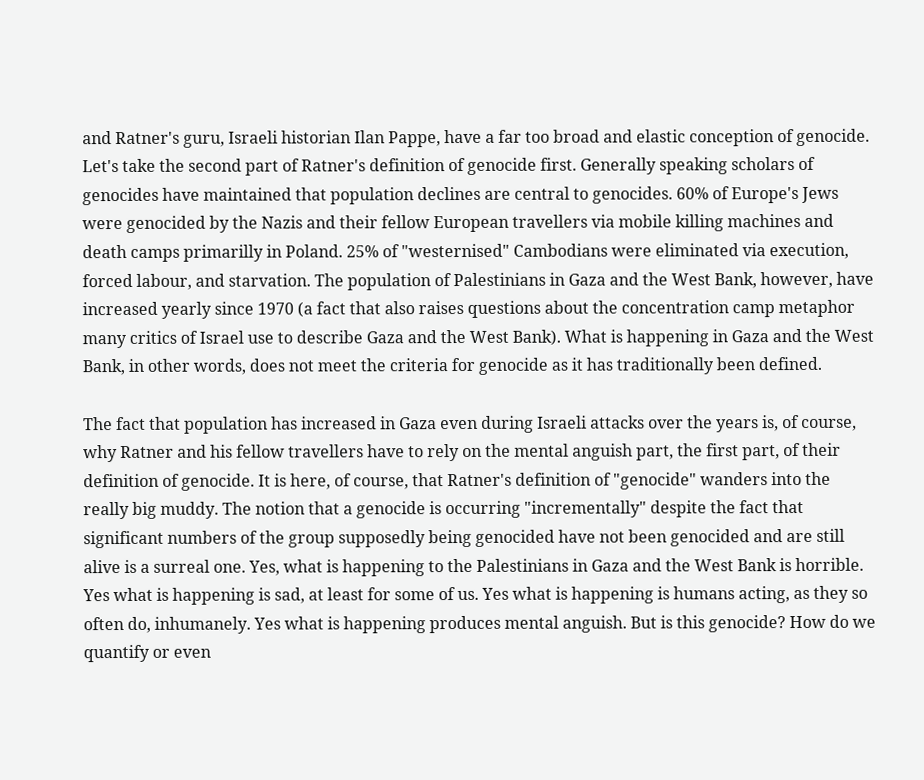and Ratner's guru, Israeli historian Ilan Pappe, have a far too broad and elastic conception of genocide. Let's take the second part of Ratner's definition of genocide first. Generally speaking scholars of genocides have maintained that population declines are central to genocides. 60% of Europe's Jews were genocided by the Nazis and their fellow European travellers via mobile killing machines and death camps primarilly in Poland. 25% of "westernised" Cambodians were eliminated via execution, forced labour, and starvation. The population of Palestinians in Gaza and the West Bank, however, have increased yearly since 1970 (a fact that also raises questions about the concentration camp metaphor many critics of Israel use to describe Gaza and the West Bank). What is happening in Gaza and the West Bank, in other words, does not meet the criteria for genocide as it has traditionally been defined.

The fact that population has increased in Gaza even during Israeli attacks over the years is, of course, why Ratner and his fellow travellers have to rely on the mental anguish part, the first part, of their definition of genocide. It is here, of course, that Ratner's definition of "genocide" wanders into the really big muddy. The notion that a genocide is occurring "incrementally" despite the fact that significant numbers of the group supposedly being genocided have not been genocided and are still alive is a surreal one. Yes, what is happening to the Palestinians in Gaza and the West Bank is horrible. Yes what is happening is sad, at least for some of us. Yes what is happening is humans acting, as they so often do, inhumanely. Yes what is happening produces mental anguish. But is this genocide? How do we quantify or even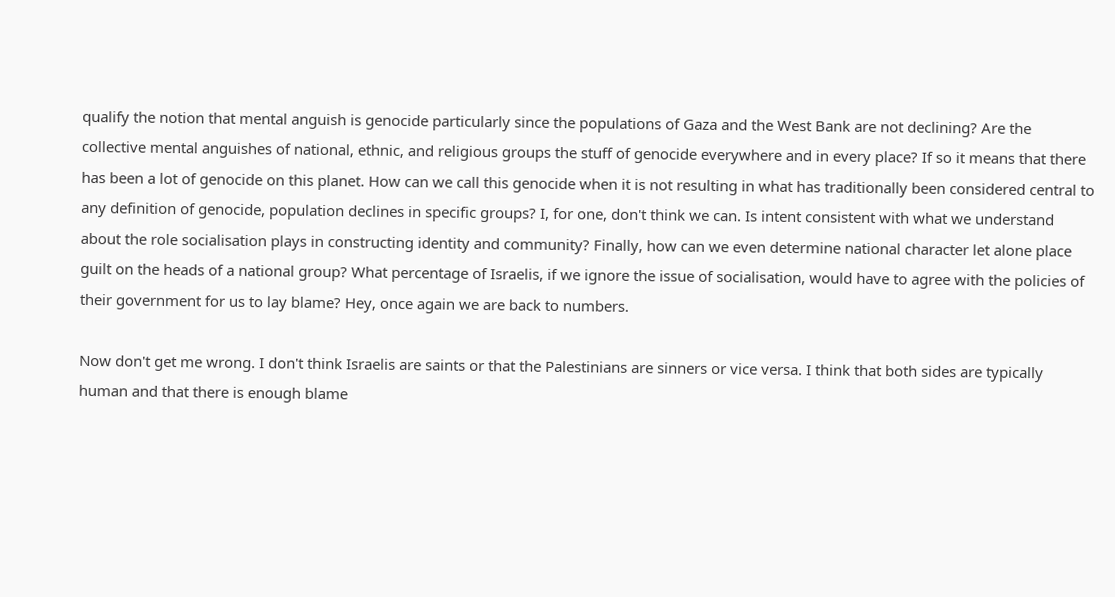qualify the notion that mental anguish is genocide particularly since the populations of Gaza and the West Bank are not declining? Are the collective mental anguishes of national, ethnic, and religious groups the stuff of genocide everywhere and in every place? If so it means that there has been a lot of genocide on this planet. How can we call this genocide when it is not resulting in what has traditionally been considered central to any definition of genocide, population declines in specific groups? I, for one, don't think we can. Is intent consistent with what we understand about the role socialisation plays in constructing identity and community? Finally, how can we even determine national character let alone place guilt on the heads of a national group? What percentage of Israelis, if we ignore the issue of socialisation, would have to agree with the policies of their government for us to lay blame? Hey, once again we are back to numbers.

Now don't get me wrong. I don't think Israelis are saints or that the Palestinians are sinners or vice versa. I think that both sides are typically human and that there is enough blame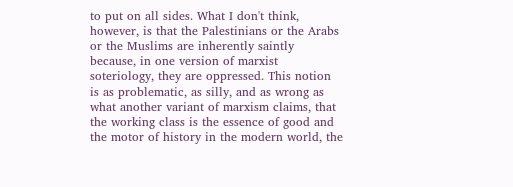to put on all sides. What I don't think, however, is that the Palestinians or the Arabs or the Muslims are inherently saintly because, in one version of marxist soteriology, they are oppressed. This notion is as problematic, as silly, and as wrong as what another variant of marxism claims, that the working class is the essence of good and the motor of history in the modern world, the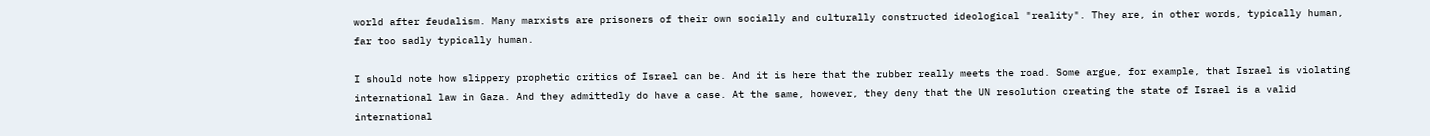world after feudalism. Many marxists are prisoners of their own socially and culturally constructed ideological "reality". They are, in other words, typically human, far too sadly typically human.

I should note how slippery prophetic critics of Israel can be. And it is here that the rubber really meets the road. Some argue, for example, that Israel is violating international law in Gaza. And they admittedly do have a case. At the same, however, they deny that the UN resolution creating the state of Israel is a valid international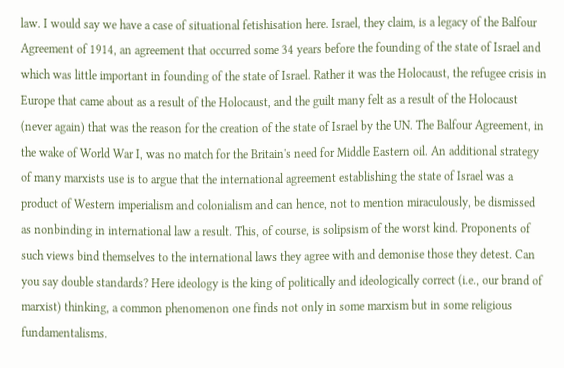law. I would say we have a case of situational fetishisation here. Israel, they claim, is a legacy of the Balfour Agreement of 1914, an agreement that occurred some 34 years before the founding of the state of Israel and which was little important in founding of the state of Israel. Rather it was the Holocaust, the refugee crisis in Europe that came about as a result of the Holocaust, and the guilt many felt as a result of the Holocaust (never again) that was the reason for the creation of the state of Israel by the UN. The Balfour Agreement, in the wake of World War I, was no match for the Britain's need for Middle Eastern oil. An additional strategy of many marxists use is to argue that the international agreement establishing the state of Israel was a product of Western imperialism and colonialism and can hence, not to mention miraculously, be dismissed as nonbinding in international law a result. This, of course, is solipsism of the worst kind. Proponents of such views bind themselves to the international laws they agree with and demonise those they detest. Can you say double standards? Here ideology is the king of politically and ideologically correct (i.e., our brand of marxist) thinking, a common phenomenon one finds not only in some marxism but in some religious fundamentalisms.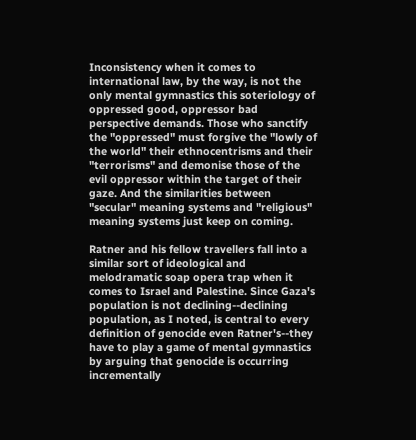Inconsistency when it comes to international law, by the way, is not the only mental gymnastics this soteriology of oppressed good, oppressor bad perspective demands. Those who sanctify the "oppressed" must forgive the "lowly of the world" their ethnocentrisms and their "terrorisms" and demonise those of the evil oppressor within the target of their gaze. And the similarities between "secular" meaning systems and "religious" meaning systems just keep on coming.

Ratner and his fellow travellers fall into a similar sort of ideological and melodramatic soap opera trap when it comes to Israel and Palestine. Since Gaza's population is not declining--declining population, as I noted, is central to every definition of genocide even Ratner's--they have to play a game of mental gymnastics by arguing that genocide is occurring incrementally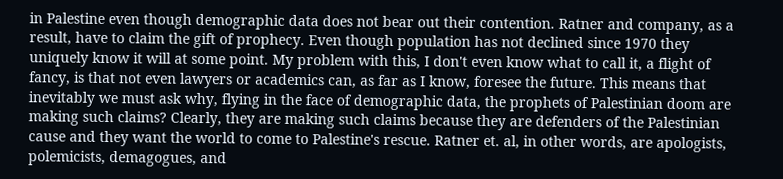in Palestine even though demographic data does not bear out their contention. Ratner and company, as a result, have to claim the gift of prophecy. Even though population has not declined since 1970 they uniquely know it will at some point. My problem with this, I don't even know what to call it, a flight of fancy, is that not even lawyers or academics can, as far as I know, foresee the future. This means that inevitably we must ask why, flying in the face of demographic data, the prophets of Palestinian doom are making such claims? Clearly, they are making such claims because they are defenders of the Palestinian cause and they want the world to come to Palestine's rescue. Ratner et. al, in other words, are apologists, polemicists, demagogues, and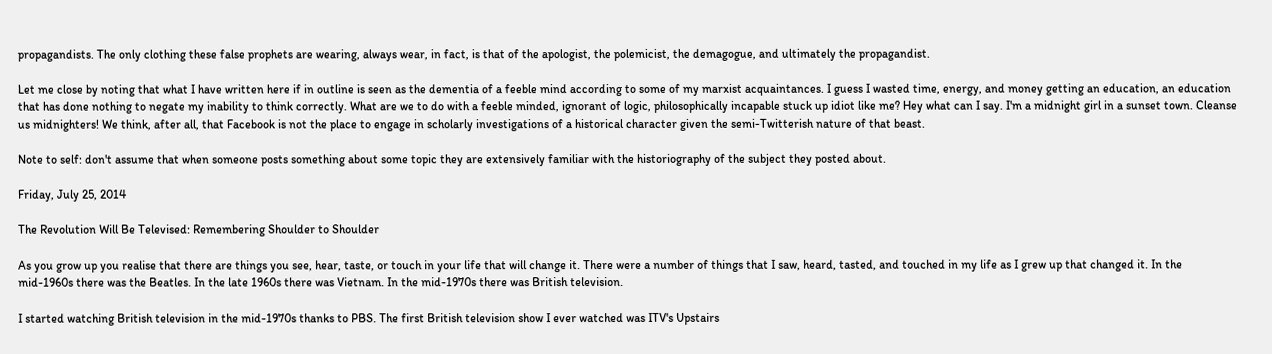propagandists. The only clothing these false prophets are wearing, always wear, in fact, is that of the apologist, the polemicist, the demagogue, and ultimately the propagandist.

Let me close by noting that what I have written here if in outline is seen as the dementia of a feeble mind according to some of my marxist acquaintances. I guess I wasted time, energy, and money getting an education, an education that has done nothing to negate my inability to think correctly. What are we to do with a feeble minded, ignorant of logic, philosophically incapable stuck up idiot like me? Hey what can I say. I'm a midnight girl in a sunset town. Cleanse us midnighters! We think, after all, that Facebook is not the place to engage in scholarly investigations of a historical character given the semi-Twitterish nature of that beast.

Note to self: don't assume that when someone posts something about some topic they are extensively familiar with the historiography of the subject they posted about.

Friday, July 25, 2014

The Revolution Will Be Televised: Remembering Shoulder to Shoulder

As you grow up you realise that there are things you see, hear, taste, or touch in your life that will change it. There were a number of things that I saw, heard, tasted, and touched in my life as I grew up that changed it. In the mid-1960s there was the Beatles. In the late 1960s there was Vietnam. In the mid-1970s there was British television.

I started watching British television in the mid-1970s thanks to PBS. The first British television show I ever watched was ITV's Upstairs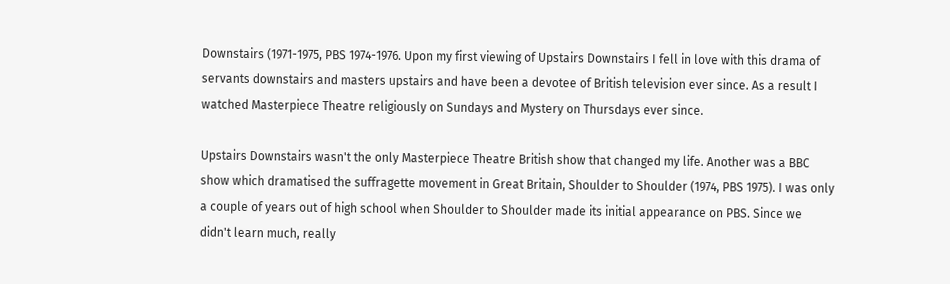Downstairs (1971-1975, PBS 1974-1976. Upon my first viewing of Upstairs Downstairs I fell in love with this drama of servants downstairs and masters upstairs and have been a devotee of British television ever since. As a result I watched Masterpiece Theatre religiously on Sundays and Mystery on Thursdays ever since.

Upstairs Downstairs wasn't the only Masterpiece Theatre British show that changed my life. Another was a BBC show which dramatised the suffragette movement in Great Britain, Shoulder to Shoulder (1974, PBS 1975). I was only a couple of years out of high school when Shoulder to Shoulder made its initial appearance on PBS. Since we didn't learn much, really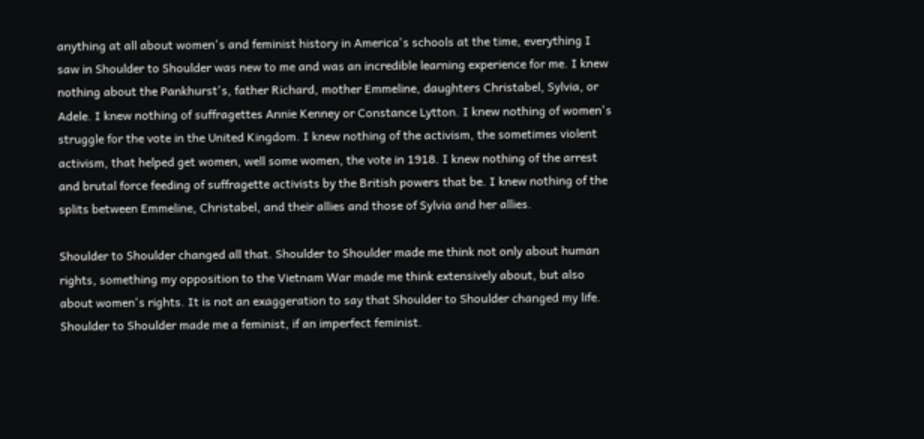anything at all about women's and feminist history in America's schools at the time, everything I saw in Shoulder to Shoulder was new to me and was an incredible learning experience for me. I knew nothing about the Pankhurst's, father Richard, mother Emmeline, daughters Christabel, Sylvia, or Adele. I knew nothing of suffragettes Annie Kenney or Constance Lytton. I knew nothing of women's struggle for the vote in the United Kingdom. I knew nothing of the activism, the sometimes violent activism, that helped get women, well some women, the vote in 1918. I knew nothing of the arrest and brutal force feeding of suffragette activists by the British powers that be. I knew nothing of the splits between Emmeline, Christabel, and their allies and those of Sylvia and her allies.

Shoulder to Shoulder changed all that. Shoulder to Shoulder made me think not only about human rights, something my opposition to the Vietnam War made me think extensively about, but also about women's rights. It is not an exaggeration to say that Shoulder to Shoulder changed my life. Shoulder to Shoulder made me a feminist, if an imperfect feminist.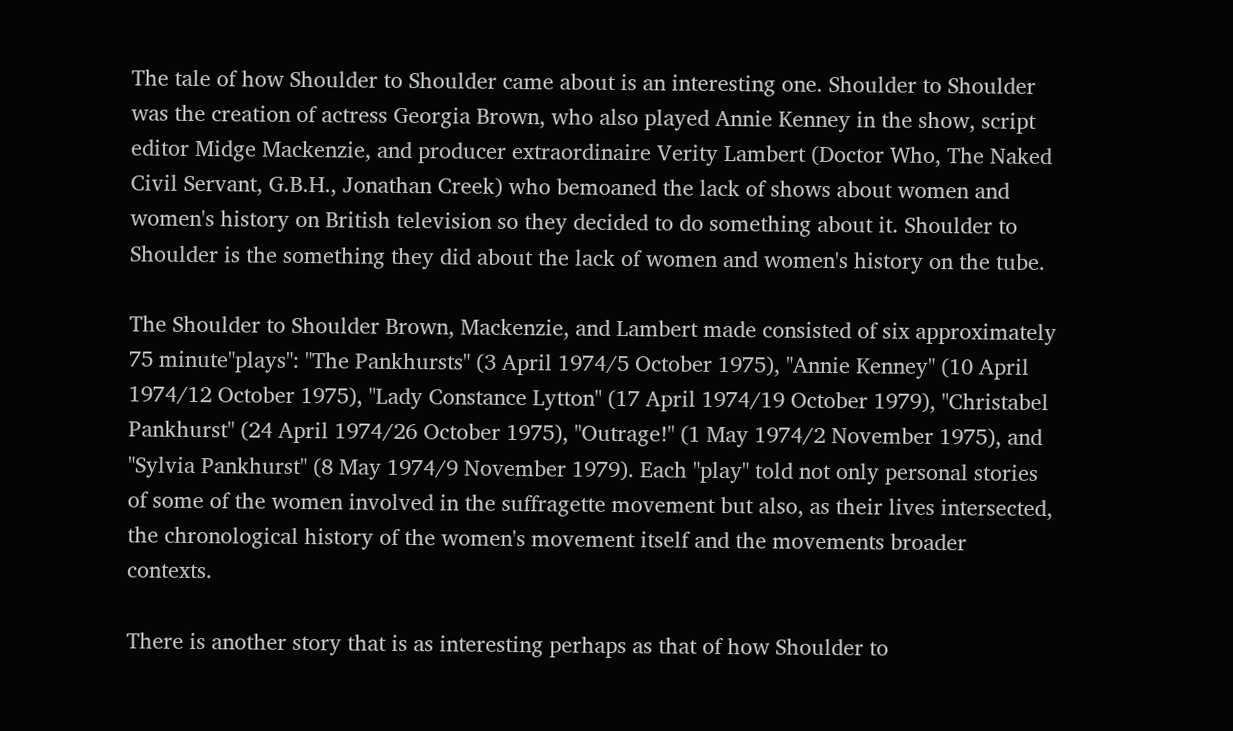The tale of how Shoulder to Shoulder came about is an interesting one. Shoulder to Shoulder was the creation of actress Georgia Brown, who also played Annie Kenney in the show, script editor Midge Mackenzie, and producer extraordinaire Verity Lambert (Doctor Who, The Naked Civil Servant, G.B.H., Jonathan Creek) who bemoaned the lack of shows about women and women's history on British television so they decided to do something about it. Shoulder to Shoulder is the something they did about the lack of women and women's history on the tube.

The Shoulder to Shoulder Brown, Mackenzie, and Lambert made consisted of six approximately 75 minute"plays": "The Pankhursts" (3 April 1974/5 October 1975), "Annie Kenney" (10 April 1974/12 October 1975), "Lady Constance Lytton" (17 April 1974/19 October 1979), "Christabel Pankhurst" (24 April 1974/26 October 1975), "Outrage!" (1 May 1974/2 November 1975), and "Sylvia Pankhurst" (8 May 1974/9 November 1979). Each "play" told not only personal stories of some of the women involved in the suffragette movement but also, as their lives intersected, the chronological history of the women's movement itself and the movements broader contexts.

There is another story that is as interesting perhaps as that of how Shoulder to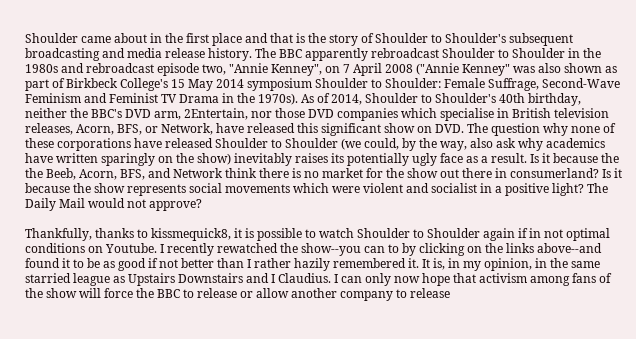Shoulder came about in the first place and that is the story of Shoulder to Shoulder's subsequent broadcasting and media release history. The BBC apparently rebroadcast Shoulder to Shoulder in the 1980s and rebroadcast episode two, "Annie Kenney", on 7 April 2008 ("Annie Kenney" was also shown as part of Birkbeck College's 15 May 2014 symposium Shoulder to Shoulder: Female Suffrage, Second-Wave Feminism and Feminist TV Drama in the 1970s). As of 2014, Shoulder to Shoulder's 40th birthday, neither the BBC's DVD arm, 2Entertain, nor those DVD companies which specialise in British television releases, Acorn, BFS, or Network, have released this significant show on DVD. The question why none of these corporations have released Shoulder to Shoulder (we could, by the way, also ask why academics have written sparingly on the show) inevitably raises its potentially ugly face as a result. Is it because the the Beeb, Acorn, BFS, and Network think there is no market for the show out there in consumerland? Is it because the show represents social movements which were violent and socialist in a positive light? The Daily Mail would not approve?

Thankfully, thanks to kissmequick8, it is possible to watch Shoulder to Shoulder again if in not optimal conditions on Youtube. I recently rewatched the show--you can to by clicking on the links above--and found it to be as good if not better than I rather hazily remembered it. It is, in my opinion, in the same starried league as Upstairs Downstairs and I Claudius. I can only now hope that activism among fans of the show will force the BBC to release or allow another company to release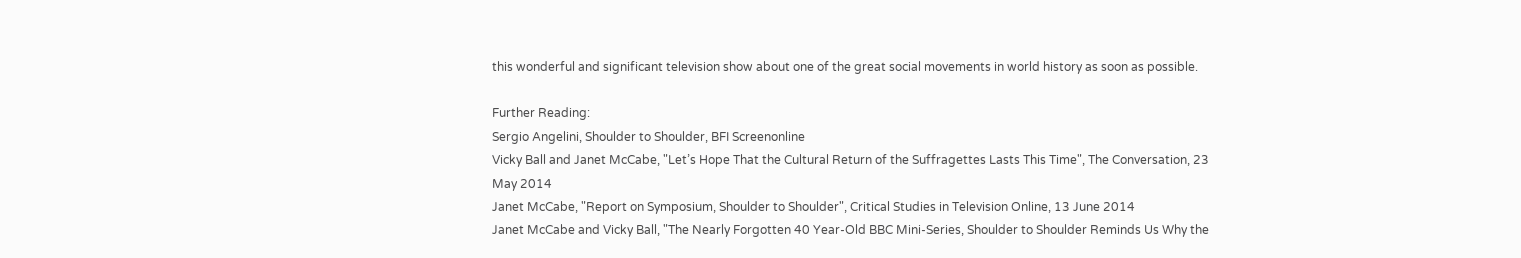this wonderful and significant television show about one of the great social movements in world history as soon as possible.

Further Reading:
Sergio Angelini, Shoulder to Shoulder, BFI Screenonline
Vicky Ball and Janet McCabe, "Let’s Hope That the Cultural Return of the Suffragettes Lasts This Time", The Conversation, 23 May 2014
Janet McCabe, "Report on Symposium, Shoulder to Shoulder", Critical Studies in Television Online, 13 June 2014
Janet McCabe and Vicky Ball, "The Nearly Forgotten 40 Year-Old BBC Mini-Series, Shoulder to Shoulder Reminds Us Why the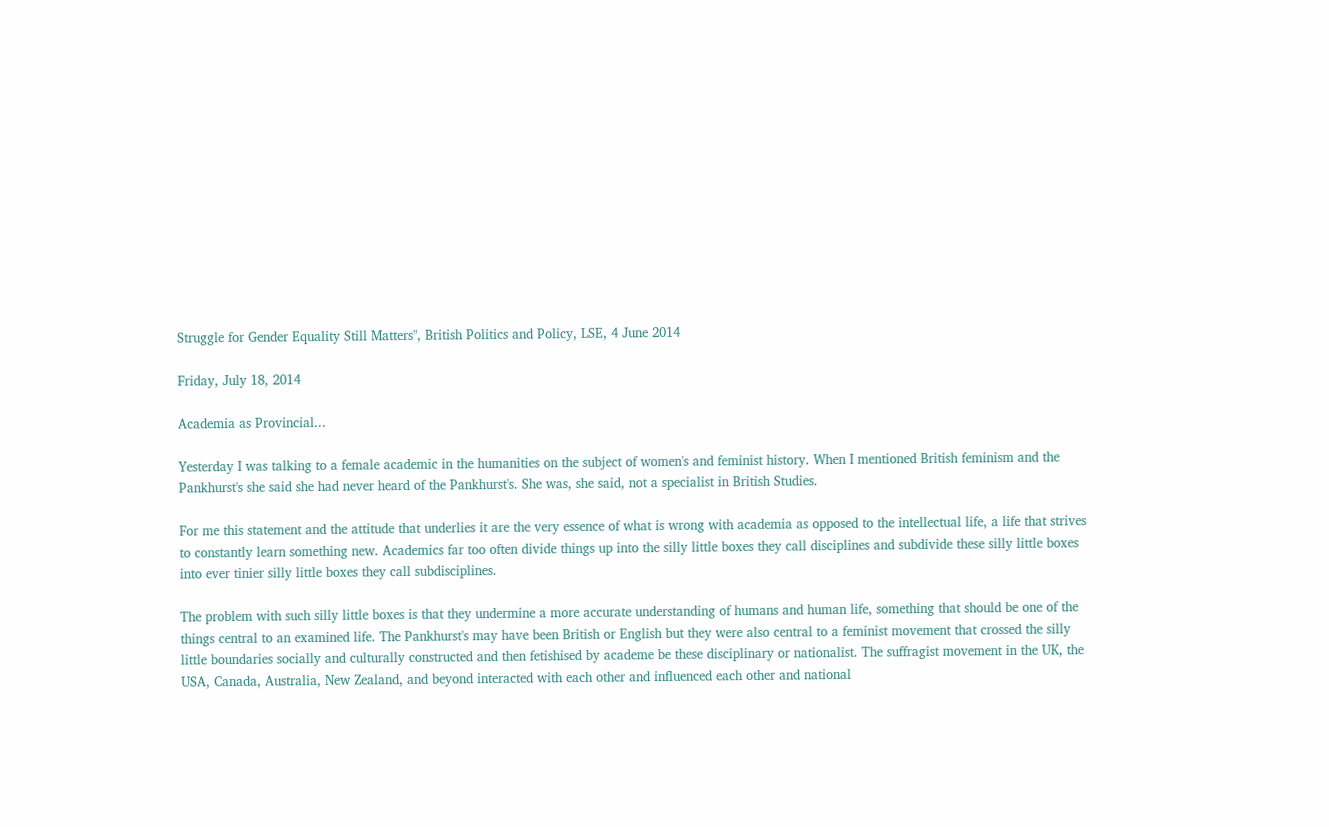Struggle for Gender Equality Still Matters", British Politics and Policy, LSE, 4 June 2014

Friday, July 18, 2014

Academia as Provincial...

Yesterday I was talking to a female academic in the humanities on the subject of women's and feminist history. When I mentioned British feminism and the Pankhurst's she said she had never heard of the Pankhurst's. She was, she said, not a specialist in British Studies.

For me this statement and the attitude that underlies it are the very essence of what is wrong with academia as opposed to the intellectual life, a life that strives to constantly learn something new. Academics far too often divide things up into the silly little boxes they call disciplines and subdivide these silly little boxes into ever tinier silly little boxes they call subdisciplines.

The problem with such silly little boxes is that they undermine a more accurate understanding of humans and human life, something that should be one of the things central to an examined life. The Pankhurst's may have been British or English but they were also central to a feminist movement that crossed the silly little boundaries socially and culturally constructed and then fetishised by academe be these disciplinary or nationalist. The suffragist movement in the UK, the USA, Canada, Australia, New Zealand, and beyond interacted with each other and influenced each other and national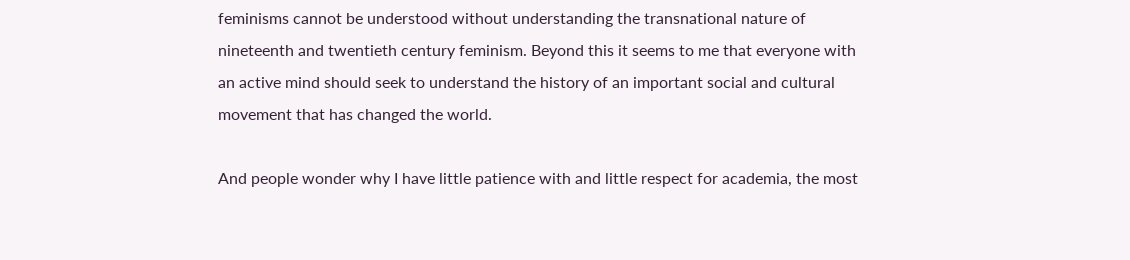feminisms cannot be understood without understanding the transnational nature of nineteenth and twentieth century feminism. Beyond this it seems to me that everyone with an active mind should seek to understand the history of an important social and cultural movement that has changed the world.

And people wonder why I have little patience with and little respect for academia, the most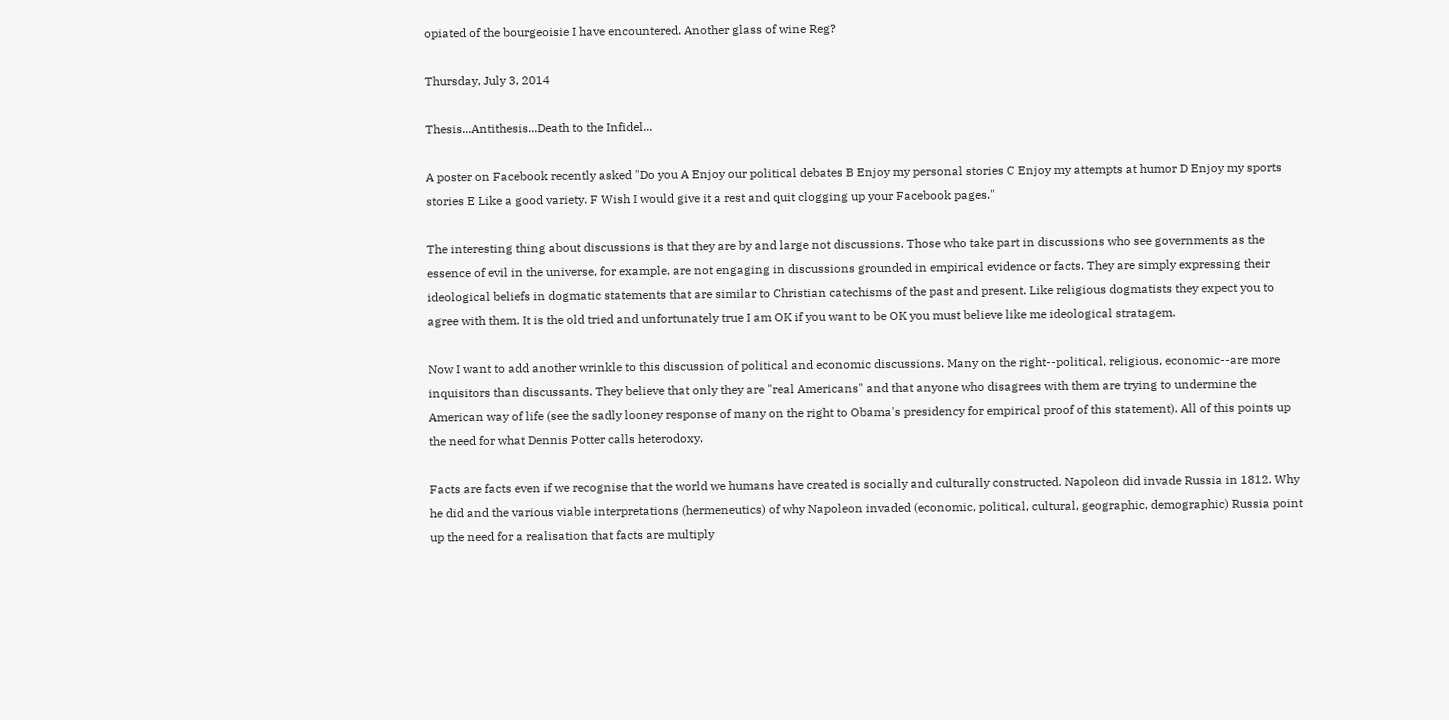opiated of the bourgeoisie I have encountered. Another glass of wine Reg?

Thursday, July 3, 2014

Thesis...Antithesis...Death to the Infidel...

A poster on Facebook recently asked "Do you A Enjoy our political debates B Enjoy my personal stories C Enjoy my attempts at humor D Enjoy my sports stories E Like a good variety. F Wish I would give it a rest and quit clogging up your Facebook pages."

The interesting thing about discussions is that they are by and large not discussions. Those who take part in discussions who see governments as the essence of evil in the universe, for example, are not engaging in discussions grounded in empirical evidence or facts. They are simply expressing their ideological beliefs in dogmatic statements that are similar to Christian catechisms of the past and present. Like religious dogmatists they expect you to agree with them. It is the old tried and unfortunately true I am OK if you want to be OK you must believe like me ideological stratagem.

Now I want to add another wrinkle to this discussion of political and economic discussions. Many on the right--political, religious, economic--are more inquisitors than discussants. They believe that only they are "real Americans" and that anyone who disagrees with them are trying to undermine the American way of life (see the sadly looney response of many on the right to Obama's presidency for empirical proof of this statement). All of this points up the need for what Dennis Potter calls heterodoxy.

Facts are facts even if we recognise that the world we humans have created is socially and culturally constructed. Napoleon did invade Russia in 1812. Why he did and the various viable interpretations (hermeneutics) of why Napoleon invaded (economic, political, cultural, geographic, demographic) Russia point up the need for a realisation that facts are multiply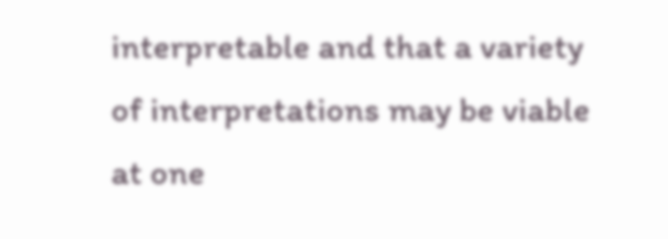interpretable and that a variety of interpretations may be viable at one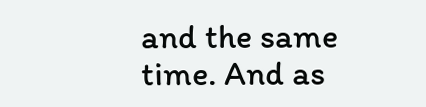and the same time. And as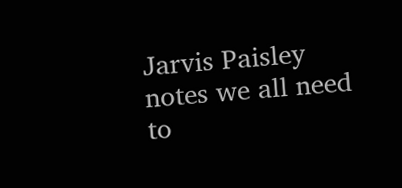Jarvis Paisley notes we all need to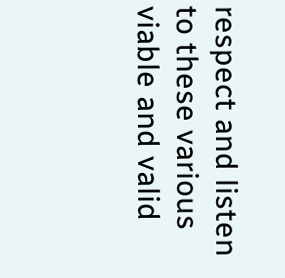respect and listen to these various viable and valid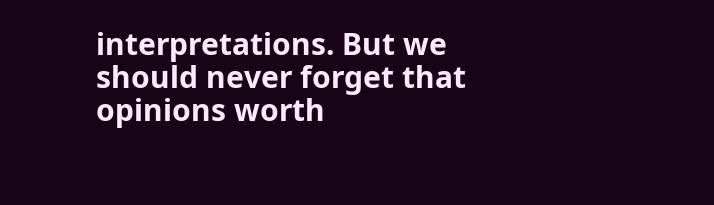interpretations. But we should never forget that opinions worth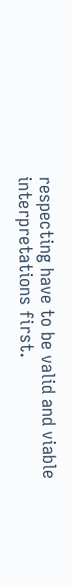respecting have to be valid and viable interpretations first.